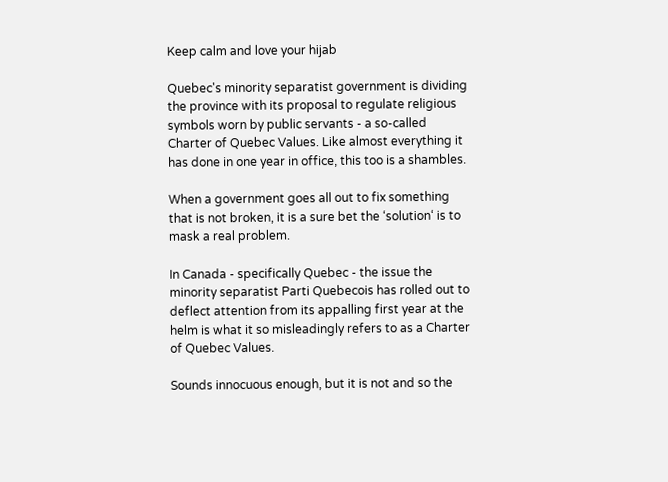Keep calm and love your hijab

Quebec's minority separatist government is dividing the province with its proposal to regulate religious symbols worn by public servants - a so-called Charter of Quebec Values. Like almost everything it has done in one year in office, this too is a shambles.

When a government goes all out to fix something that is not broken, it is a sure bet the ‘solution‘ is to mask a real problem.

In Canada - specifically Quebec - the issue the minority separatist Parti Quebecois has rolled out to deflect attention from its appalling first year at the helm is what it so misleadingly refers to as a Charter of Quebec Values.

Sounds innocuous enough, but it is not and so the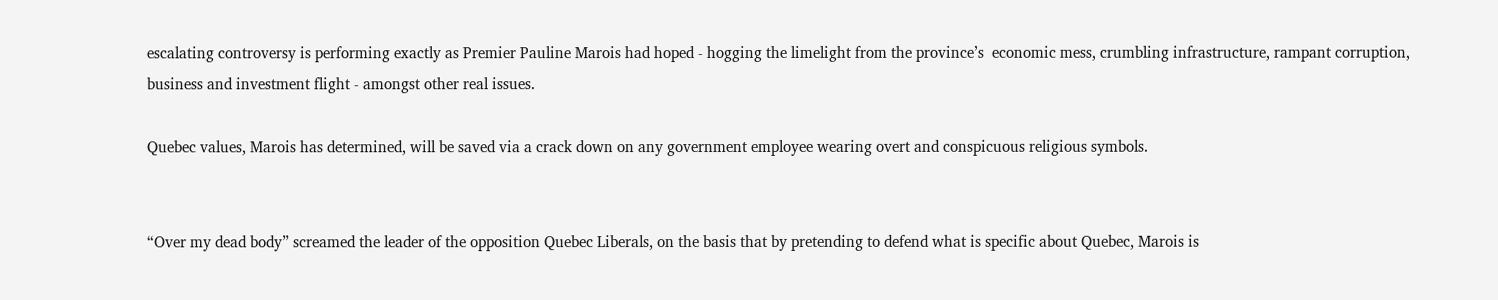escalating controversy is performing exactly as Premier Pauline Marois had hoped - hogging the limelight from the province’s  economic mess, crumbling infrastructure, rampant corruption, business and investment flight - amongst other real issues.

Quebec values, Marois has determined, will be saved via a crack down on any government employee wearing overt and conspicuous religious symbols.


“Over my dead body” screamed the leader of the opposition Quebec Liberals, on the basis that by pretending to defend what is specific about Quebec, Marois is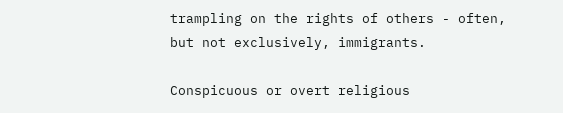trampling on the rights of others - often, but not exclusively, immigrants.

Conspicuous or overt religious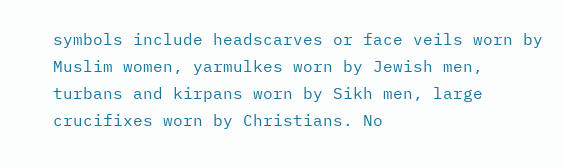symbols include headscarves or face veils worn by Muslim women, yarmulkes worn by Jewish men, turbans and kirpans worn by Sikh men, large crucifixes worn by Christians. No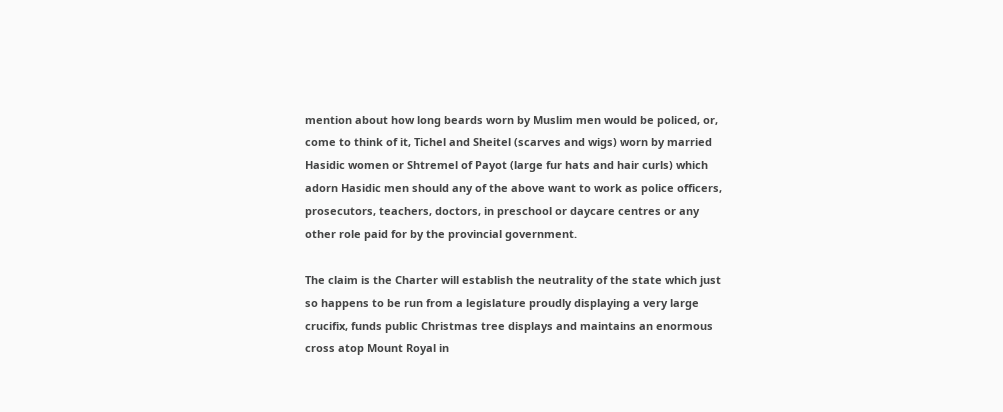mention about how long beards worn by Muslim men would be policed, or, come to think of it, Tichel and Sheitel (scarves and wigs) worn by married Hasidic women or Shtremel of Payot (large fur hats and hair curls) which adorn Hasidic men should any of the above want to work as police officers, prosecutors, teachers, doctors, in preschool or daycare centres or any other role paid for by the provincial government.

The claim is the Charter will establish the neutrality of the state which just so happens to be run from a legislature proudly displaying a very large crucifix, funds public Christmas tree displays and maintains an enormous cross atop Mount Royal in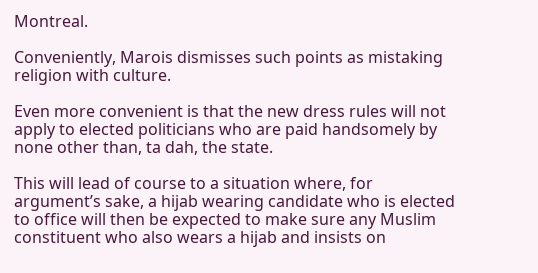Montreal.

Conveniently, Marois dismisses such points as mistaking religion with culture.

Even more convenient is that the new dress rules will not apply to elected politicians who are paid handsomely by none other than, ta dah, the state.

This will lead of course to a situation where, for argument’s sake, a hijab wearing candidate who is elected to office will then be expected to make sure any Muslim constituent who also wears a hijab and insists on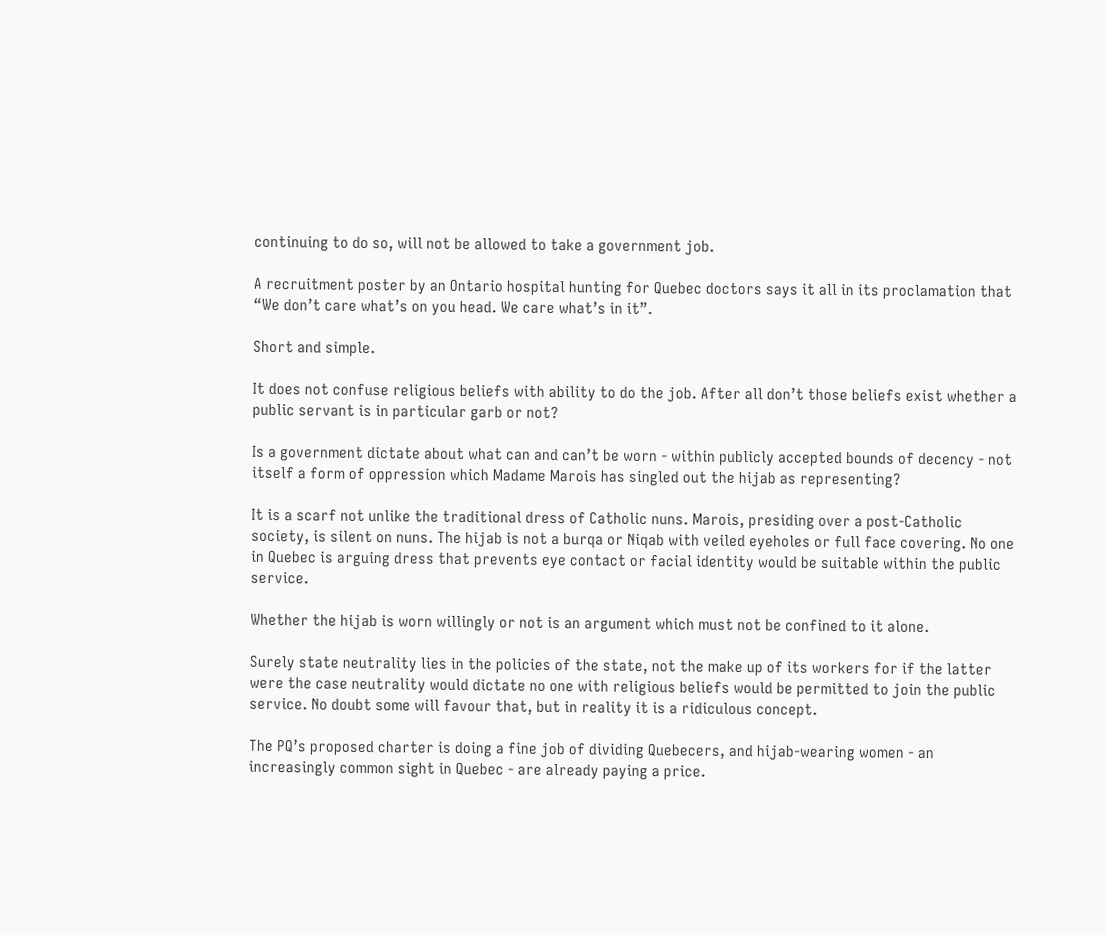continuing to do so, will not be allowed to take a government job.

A recruitment poster by an Ontario hospital hunting for Quebec doctors says it all in its proclamation that “We don’t care what’s on you head. We care what’s in it”.

Short and simple.

It does not confuse religious beliefs with ability to do the job. After all don’t those beliefs exist whether a public servant is in particular garb or not?

Is a government dictate about what can and can’t be worn - within publicly accepted bounds of decency - not itself a form of oppression which Madame Marois has singled out the hijab as representing?

It is a scarf not unlike the traditional dress of Catholic nuns. Marois, presiding over a post-Catholic society, is silent on nuns. The hijab is not a burqa or Niqab with veiled eyeholes or full face covering. No one in Quebec is arguing dress that prevents eye contact or facial identity would be suitable within the public service.

Whether the hijab is worn willingly or not is an argument which must not be confined to it alone.

Surely state neutrality lies in the policies of the state, not the make up of its workers for if the latter were the case neutrality would dictate no one with religious beliefs would be permitted to join the public service. No doubt some will favour that, but in reality it is a ridiculous concept.

The PQ’s proposed charter is doing a fine job of dividing Quebecers, and hijab-wearing women - an increasingly common sight in Quebec - are already paying a price.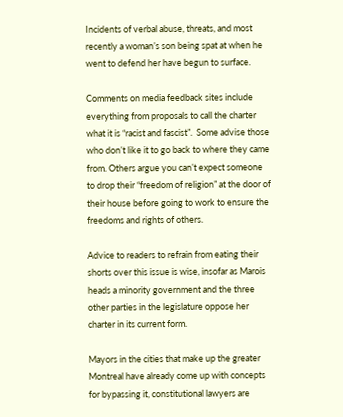Incidents of verbal abuse, threats, and most recently a woman’s son being spat at when he went to defend her have begun to surface.

Comments on media feedback sites include everything from proposals to call the charter what it is “racist and fascist”.  Some advise those who don’t like it to go back to where they came from. Others argue you can’t expect someone to drop their “freedom of religion” at the door of their house before going to work to ensure the freedoms and rights of others.

Advice to readers to refrain from eating their shorts over this issue is wise, insofar as Marois heads a minority government and the three other parties in the legislature oppose her charter in its current form.

Mayors in the cities that make up the greater Montreal have already come up with concepts for bypassing it, constitutional lawyers are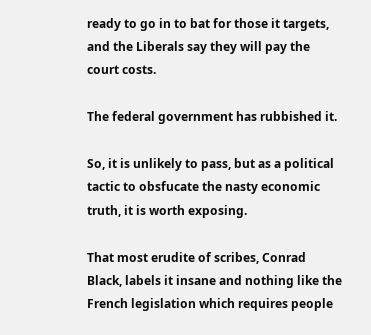ready to go in to bat for those it targets, and the Liberals say they will pay the court costs.

The federal government has rubbished it.

So, it is unlikely to pass, but as a political tactic to obsfucate the nasty economic truth, it is worth exposing.

That most erudite of scribes, Conrad Black, labels it insane and nothing like the French legislation which requires people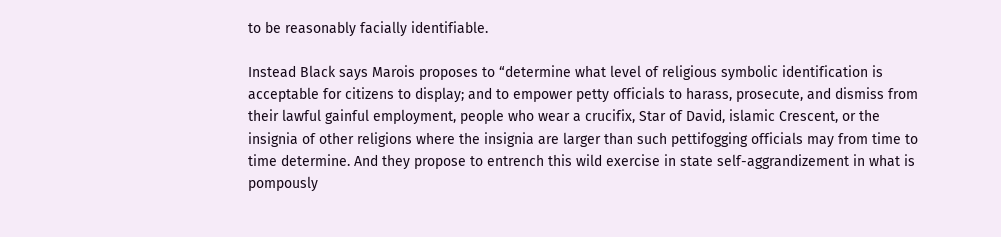to be reasonably facially identifiable.

Instead Black says Marois proposes to “determine what level of religious symbolic identification is acceptable for citizens to display; and to empower petty officials to harass, prosecute, and dismiss from their lawful gainful employment, people who wear a crucifix, Star of David, islamic Crescent, or the insignia of other religions where the insignia are larger than such pettifogging officials may from time to time determine. And they propose to entrench this wild exercise in state self-aggrandizement in what is pompously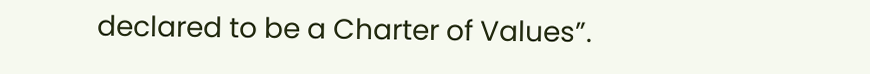declared to be a Charter of Values”.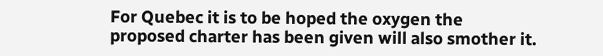For Quebec it is to be hoped the oxygen the proposed charter has been given will also smother it.